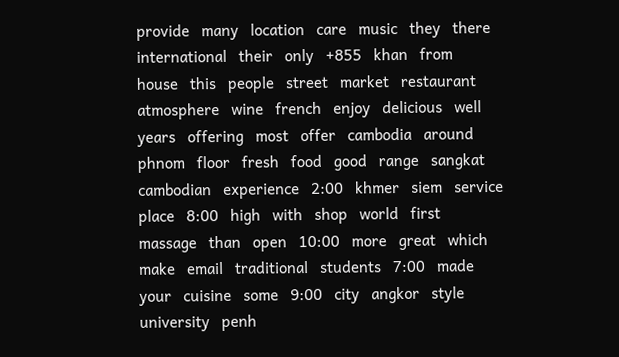provide   many   location   care   music   they   there   international   their   only   +855   khan   from   house   this   people   street   market   restaurant   atmosphere   wine   french   enjoy   delicious   well   years   offering   most   offer   cambodia   around   phnom   floor   fresh   food   good   range   sangkat   cambodian   experience   2:00   khmer   siem   service   place   8:00   high   with   shop   world   first   massage   than   open   10:00   more   great   which   make   email   traditional   students   7:00   made   your   cuisine   some   9:00   city   angkor   style   university   penh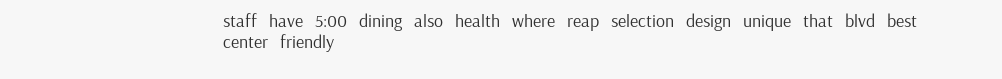staff   have   5:00   dining   also   health   where   reap   selection   design   unique   that   blvd   best   center   friendly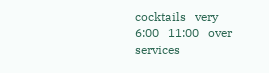cocktails   very   6:00   11:00   over   services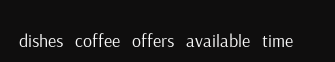dishes   coffee   offers   available   time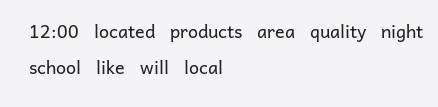12:00   located   products   area   quality   night   school   like   will   local